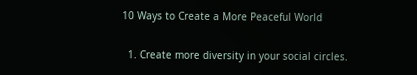10 Ways to Create a More Peaceful World


  1. Create more diversity in your social circles.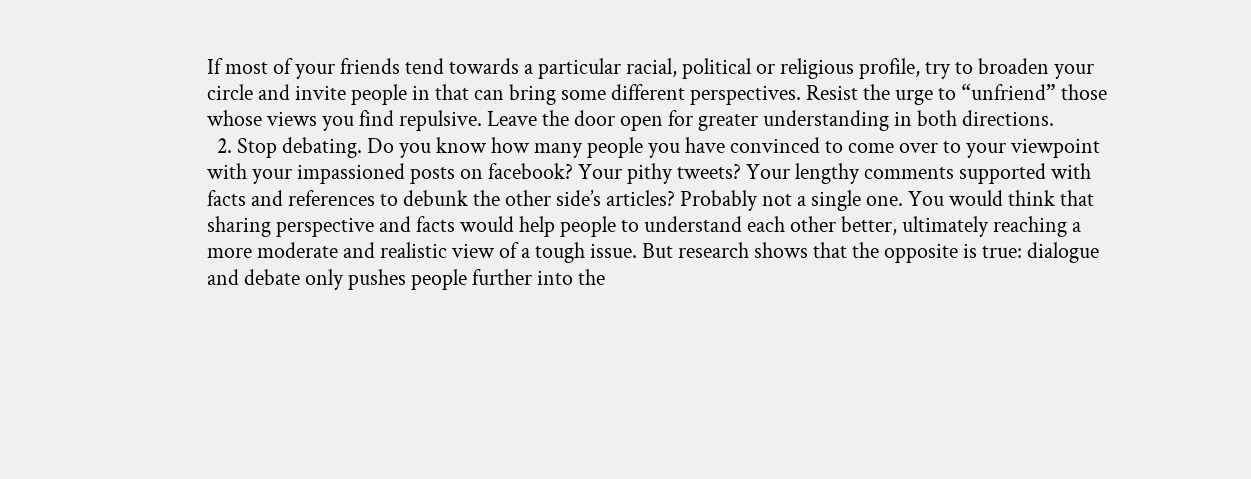If most of your friends tend towards a particular racial, political or religious profile, try to broaden your circle and invite people in that can bring some different perspectives. Resist the urge to “unfriend” those whose views you find repulsive. Leave the door open for greater understanding in both directions.
  2. Stop debating. Do you know how many people you have convinced to come over to your viewpoint with your impassioned posts on facebook? Your pithy tweets? Your lengthy comments supported with facts and references to debunk the other side’s articles? Probably not a single one. You would think that sharing perspective and facts would help people to understand each other better, ultimately reaching a more moderate and realistic view of a tough issue. But research shows that the opposite is true: dialogue and debate only pushes people further into the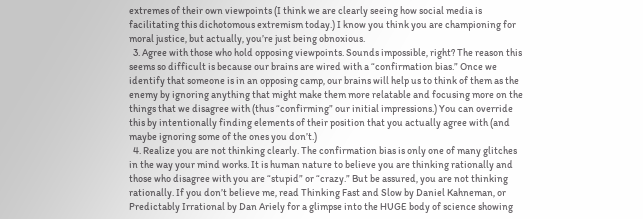extremes of their own viewpoints (I think we are clearly seeing how social media is facilitating this dichotomous extremism today.) I know you think you are championing for moral justice, but actually, you’re just being obnoxious.
  3. Agree with those who hold opposing viewpoints. Sounds impossible, right? The reason this seems so difficult is because our brains are wired with a “confirmation bias.” Once we identify that someone is in an opposing camp, our brains will help us to think of them as the enemy by ignoring anything that might make them more relatable and focusing more on the things that we disagree with (thus “confirming” our initial impressions.) You can override this by intentionally finding elements of their position that you actually agree with (and maybe ignoring some of the ones you don’t.)
  4. Realize you are not thinking clearly. The confirmation bias is only one of many glitches in the way your mind works. It is human nature to believe you are thinking rationally and those who disagree with you are “stupid” or “crazy.” But be assured, you are not thinking rationally. If you don’t believe me, read Thinking Fast and Slow by Daniel Kahneman, or Predictably Irrational by Dan Ariely for a glimpse into the HUGE body of science showing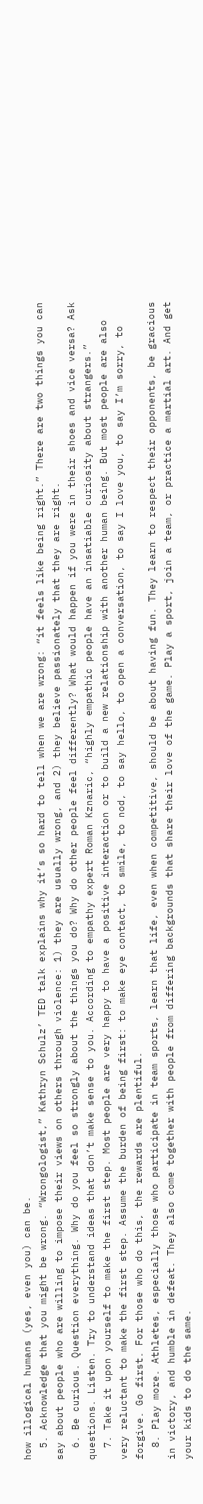how illogical humans (yes, even you) can be.
  5. Acknowledge that you might be wrong. “Wrongologist,” Kathryn Schulz’ TED talk explains why it’s so hard to tell when we are wrong: “it feels like being right.” There are two things you can say about people who are willing to impose their views on others through violence: 1) they are usually wrong, and 2) they believe passionately that they are right.
  6. Be curious. Question everything. Why do you feel so strongly about the things you do? Why do other people feel differently? What would happen if you were in their shoes and vice versa? Ask questions. Listen. Try to understand ideas that don’t make sense to you. According to empathy expert Roman Kznaric, “highly empathic people have an insatiable curiosity about strangers.”
  7. Take it upon yourself to make the first step. Most people are very happy to have a positive interaction or to build a new relationship with another human being. But most people are also very reluctant to make the first step. Assume the burden of being first: to make eye contact, to smile, to nod, to say hello, to open a conversation, to say I love you, to say I’m sorry, to forgive. Go first. For those who do this, the rewards are plentiful.
  8. Play more. Athletes, especially those who participate in team sports, learn that life, even when competitive, should be about having fun. They learn to respect their opponents, be gracious in victory, and humble in defeat. They also come together with people from differing backgrounds that share their love of the game. Play a sport, join a team, or practice a martial art. And get your kids to do the same.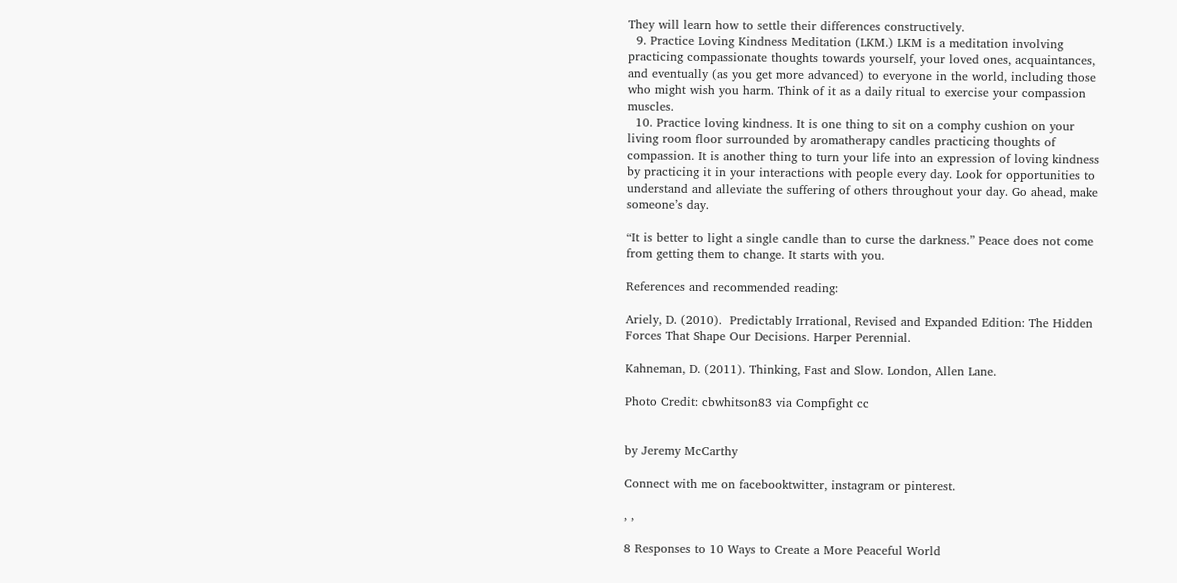They will learn how to settle their differences constructively.
  9. Practice Loving Kindness Meditation (LKM.) LKM is a meditation involving practicing compassionate thoughts towards yourself, your loved ones, acquaintances, and eventually (as you get more advanced) to everyone in the world, including those who might wish you harm. Think of it as a daily ritual to exercise your compassion muscles.
  10. Practice loving kindness. It is one thing to sit on a comphy cushion on your living room floor surrounded by aromatherapy candles practicing thoughts of compassion. It is another thing to turn your life into an expression of loving kindness by practicing it in your interactions with people every day. Look for opportunities to understand and alleviate the suffering of others throughout your day. Go ahead, make someone’s day.

“It is better to light a single candle than to curse the darkness.” Peace does not come from getting them to change. It starts with you.

References and recommended reading:

Ariely, D. (2010).  Predictably Irrational, Revised and Expanded Edition: The Hidden Forces That Shape Our Decisions. Harper Perennial.

Kahneman, D. (2011). Thinking, Fast and Slow. London, Allen Lane.

Photo Credit: cbwhitson83 via Compfight cc


by Jeremy McCarthy

Connect with me on facebooktwitter, instagram or pinterest.

, ,

8 Responses to 10 Ways to Create a More Peaceful World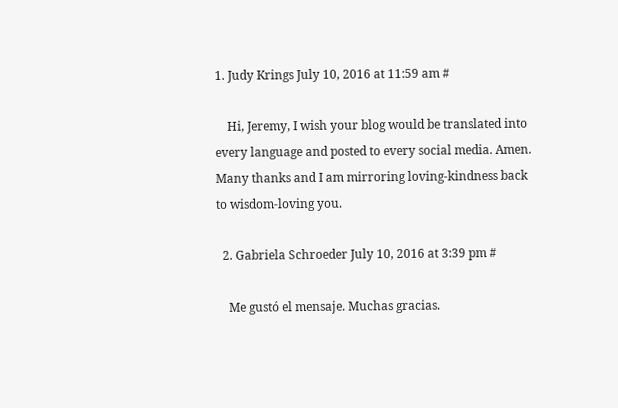1. Judy Krings July 10, 2016 at 11:59 am #

    Hi, Jeremy, I wish your blog would be translated into every language and posted to every social media. Amen. Many thanks and I am mirroring loving-kindness back to wisdom-loving you.

  2. Gabriela Schroeder July 10, 2016 at 3:39 pm #

    Me gustó el mensaje. Muchas gracias.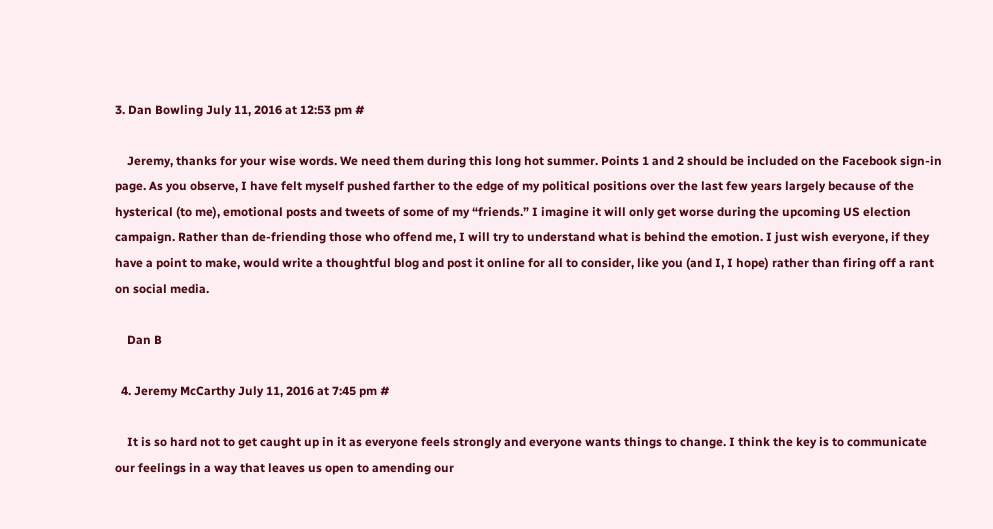3. Dan Bowling July 11, 2016 at 12:53 pm #

    Jeremy, thanks for your wise words. We need them during this long hot summer. Points 1 and 2 should be included on the Facebook sign-in page. As you observe, I have felt myself pushed farther to the edge of my political positions over the last few years largely because of the hysterical (to me), emotional posts and tweets of some of my “friends.” I imagine it will only get worse during the upcoming US election campaign. Rather than de-friending those who offend me, I will try to understand what is behind the emotion. I just wish everyone, if they have a point to make, would write a thoughtful blog and post it online for all to consider, like you (and I, I hope) rather than firing off a rant on social media.

    Dan B

  4. Jeremy McCarthy July 11, 2016 at 7:45 pm #

    It is so hard not to get caught up in it as everyone feels strongly and everyone wants things to change. I think the key is to communicate our feelings in a way that leaves us open to amending our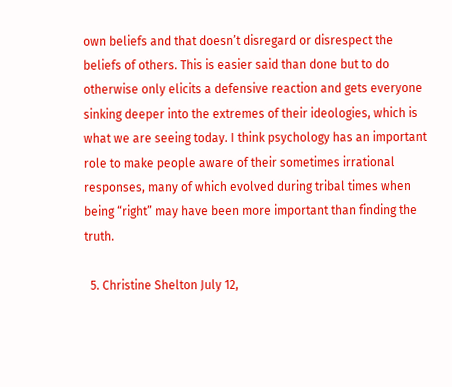own beliefs and that doesn’t disregard or disrespect the beliefs of others. This is easier said than done but to do otherwise only elicits a defensive reaction and gets everyone sinking deeper into the extremes of their ideologies, which is what we are seeing today. I think psychology has an important role to make people aware of their sometimes irrational responses, many of which evolved during tribal times when being “right” may have been more important than finding the truth.

  5. Christine Shelton July 12,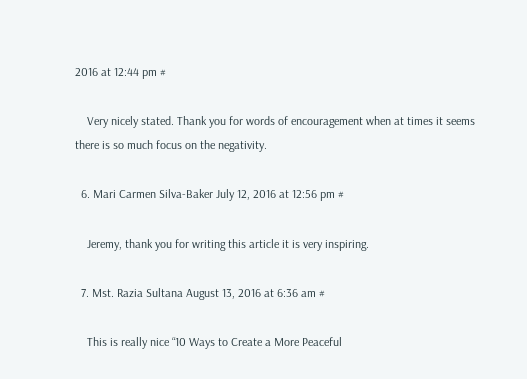2016 at 12:44 pm #

    Very nicely stated. Thank you for words of encouragement when at times it seems there is so much focus on the negativity.

  6. Mari Carmen Silva-Baker July 12, 2016 at 12:56 pm #

    Jeremy, thank you for writing this article it is very inspiring.

  7. Mst. Razia Sultana August 13, 2016 at 6:36 am #

    This is really nice “10 Ways to Create a More Peaceful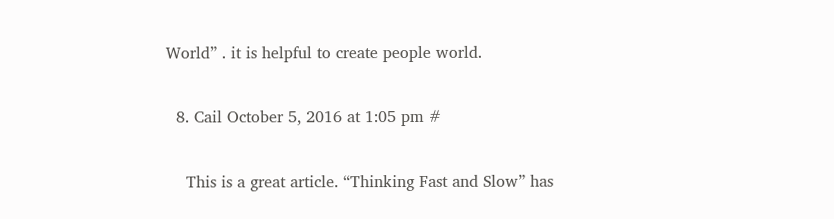World” . it is helpful to create people world.

  8. Cail October 5, 2016 at 1:05 pm #

    This is a great article. “Thinking Fast and Slow” has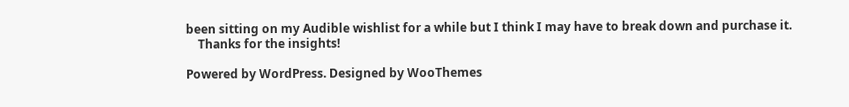been sitting on my Audible wishlist for a while but I think I may have to break down and purchase it.
    Thanks for the insights!

Powered by WordPress. Designed by WooThemes